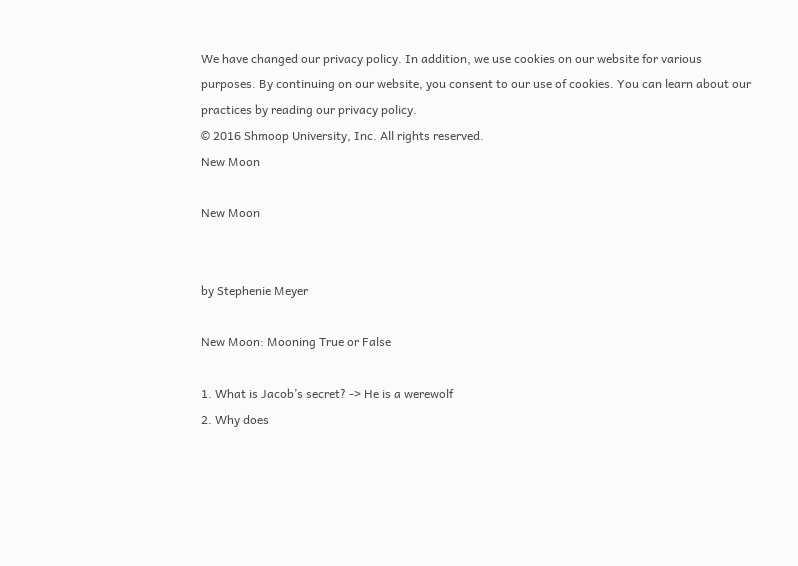We have changed our privacy policy. In addition, we use cookies on our website for various purposes. By continuing on our website, you consent to our use of cookies. You can learn about our practices by reading our privacy policy.
© 2016 Shmoop University, Inc. All rights reserved.
New Moon

New Moon


by Stephenie Meyer

New Moon: Mooning True or False

1. What is Jacob’s secret? -> He is a werewolf
2. Why does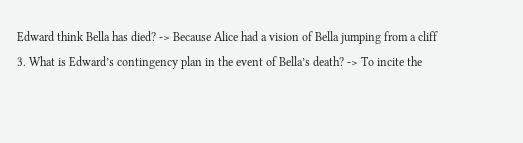Edward think Bella has died? -> Because Alice had a vision of Bella jumping from a cliff
3. What is Edward’s contingency plan in the event of Bella’s death? -> To incite the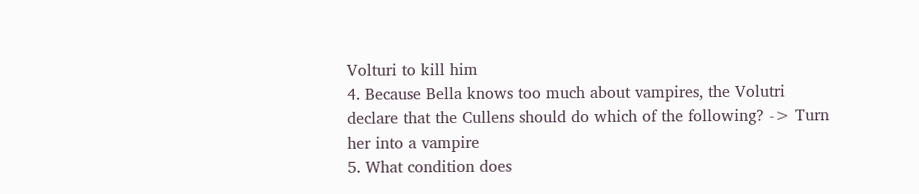Volturi to kill him
4. Because Bella knows too much about vampires, the Volutri declare that the Cullens should do which of the following? -> Turn her into a vampire
5. What condition does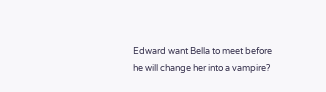Edward want Bella to meet before he will change her into a vampire?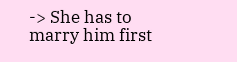-> She has to marry him first